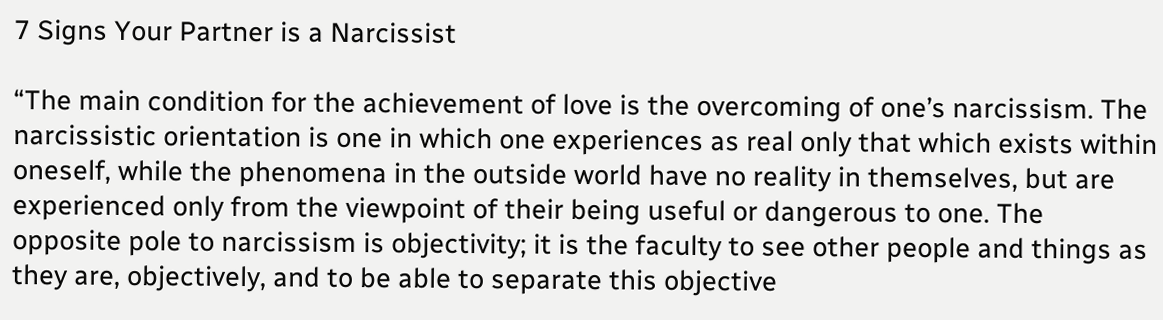7 Signs Your Partner is a Narcissist

“The main condition for the achievement of love is the overcoming of one’s narcissism. The narcissistic orientation is one in which one experiences as real only that which exists within oneself, while the phenomena in the outside world have no reality in themselves, but are experienced only from the viewpoint of their being useful or dangerous to one. The opposite pole to narcissism is objectivity; it is the faculty to see other people and things as they are, objectively, and to be able to separate this objective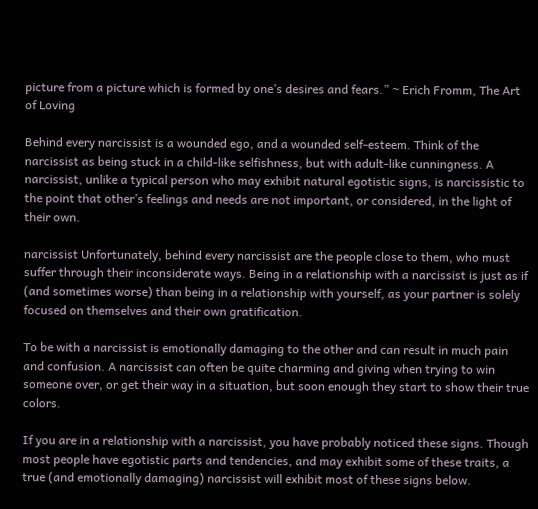picture from a picture which is formed by one’s desires and fears.” ~ Erich Fromm, The Art of Loving

Behind every narcissist is a wounded ego, and a wounded self-esteem. Think of the narcissist as being stuck in a child-like selfishness, but with adult-like cunningness. A narcissist, unlike a typical person who may exhibit natural egotistic signs, is narcissistic to the point that other’s feelings and needs are not important, or considered, in the light of their own.

narcissist Unfortunately, behind every narcissist are the people close to them, who must suffer through their inconsiderate ways. Being in a relationship with a narcissist is just as if (and sometimes worse) than being in a relationship with yourself, as your partner is solely focused on themselves and their own gratification.

To be with a narcissist is emotionally damaging to the other and can result in much pain and confusion. A narcissist can often be quite charming and giving when trying to win someone over, or get their way in a situation, but soon enough they start to show their true colors.

If you are in a relationship with a narcissist, you have probably noticed these signs. Though most people have egotistic parts and tendencies, and may exhibit some of these traits, a true (and emotionally damaging) narcissist will exhibit most of these signs below.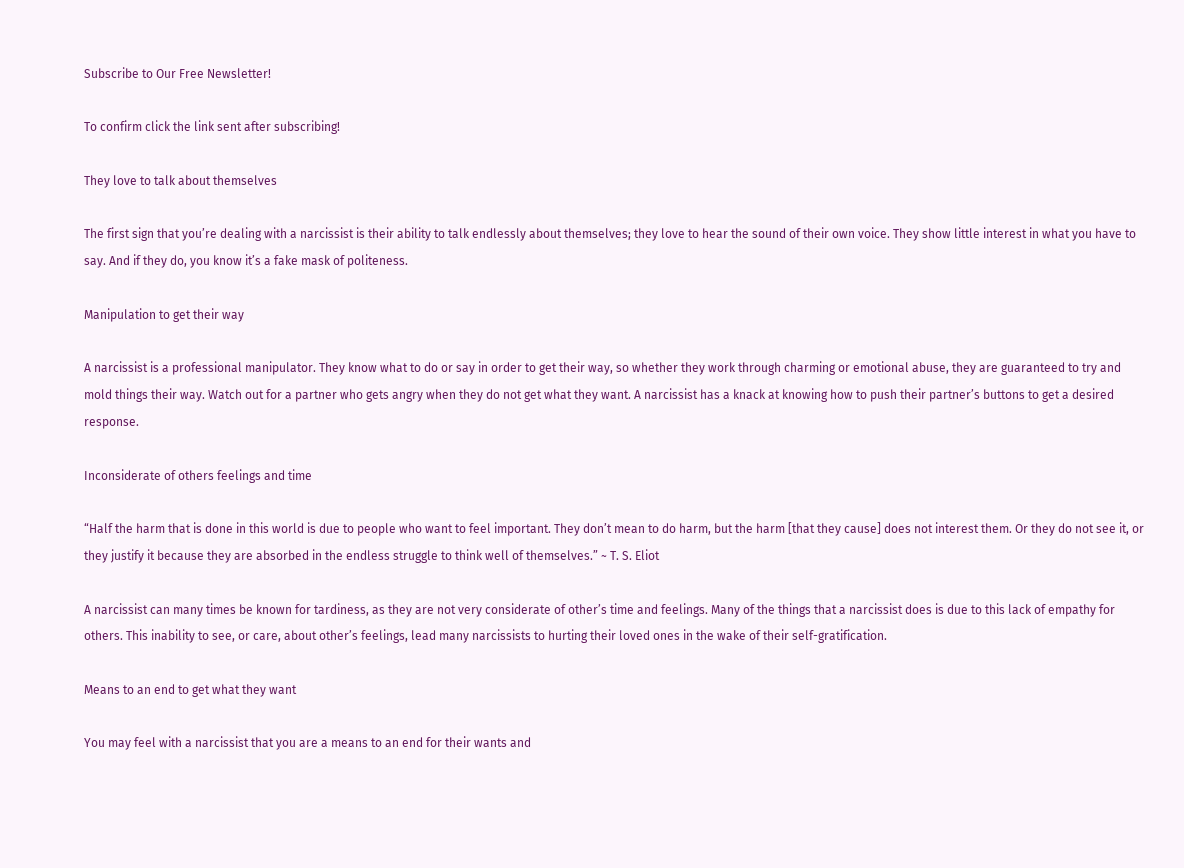Subscribe to Our Free Newsletter!

To confirm click the link sent after subscribing!

They love to talk about themselves

The first sign that you’re dealing with a narcissist is their ability to talk endlessly about themselves; they love to hear the sound of their own voice. They show little interest in what you have to say. And if they do, you know it’s a fake mask of politeness.

Manipulation to get their way

A narcissist is a professional manipulator. They know what to do or say in order to get their way, so whether they work through charming or emotional abuse, they are guaranteed to try and mold things their way. Watch out for a partner who gets angry when they do not get what they want. A narcissist has a knack at knowing how to push their partner’s buttons to get a desired response.

Inconsiderate of others feelings and time

“Half the harm that is done in this world is due to people who want to feel important. They don’t mean to do harm, but the harm [that they cause] does not interest them. Or they do not see it, or they justify it because they are absorbed in the endless struggle to think well of themselves.” ~ T. S. Eliot

A narcissist can many times be known for tardiness, as they are not very considerate of other’s time and feelings. Many of the things that a narcissist does is due to this lack of empathy for others. This inability to see, or care, about other’s feelings, lead many narcissists to hurting their loved ones in the wake of their self-gratification.

Means to an end to get what they want

You may feel with a narcissist that you are a means to an end for their wants and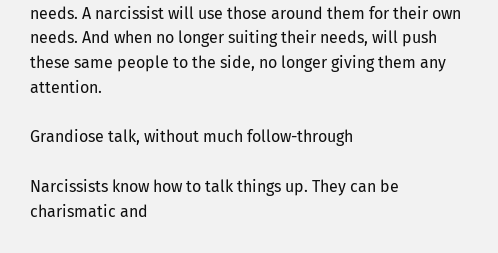needs. A narcissist will use those around them for their own needs. And when no longer suiting their needs, will push these same people to the side, no longer giving them any attention.

Grandiose talk, without much follow-through

Narcissists know how to talk things up. They can be charismatic and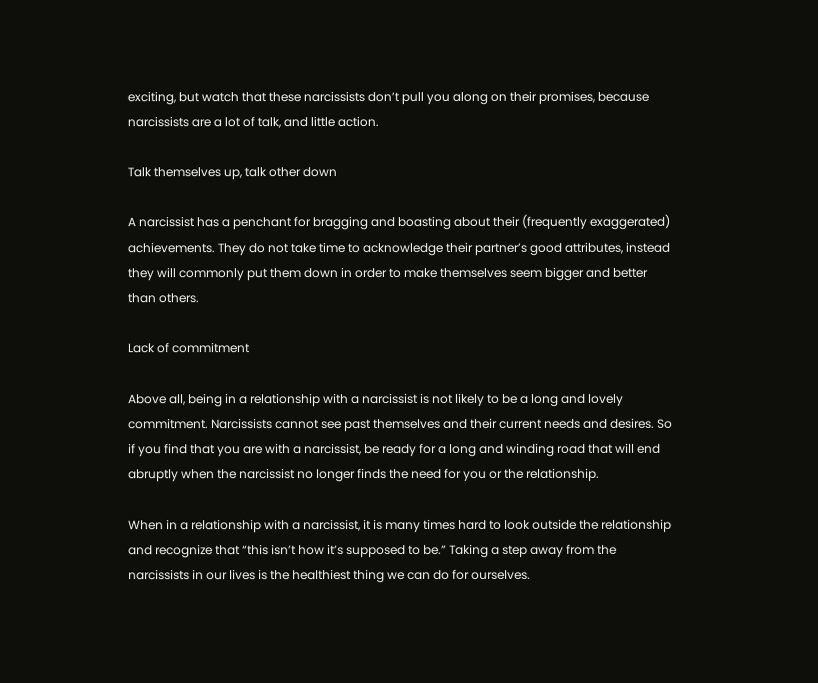exciting, but watch that these narcissists don’t pull you along on their promises, because narcissists are a lot of talk, and little action.

Talk themselves up, talk other down

A narcissist has a penchant for bragging and boasting about their (frequently exaggerated) achievements. They do not take time to acknowledge their partner’s good attributes, instead they will commonly put them down in order to make themselves seem bigger and better than others.

Lack of commitment

Above all, being in a relationship with a narcissist is not likely to be a long and lovely commitment. Narcissists cannot see past themselves and their current needs and desires. So if you find that you are with a narcissist, be ready for a long and winding road that will end abruptly when the narcissist no longer finds the need for you or the relationship.

When in a relationship with a narcissist, it is many times hard to look outside the relationship and recognize that “this isn’t how it’s supposed to be.” Taking a step away from the narcissists in our lives is the healthiest thing we can do for ourselves.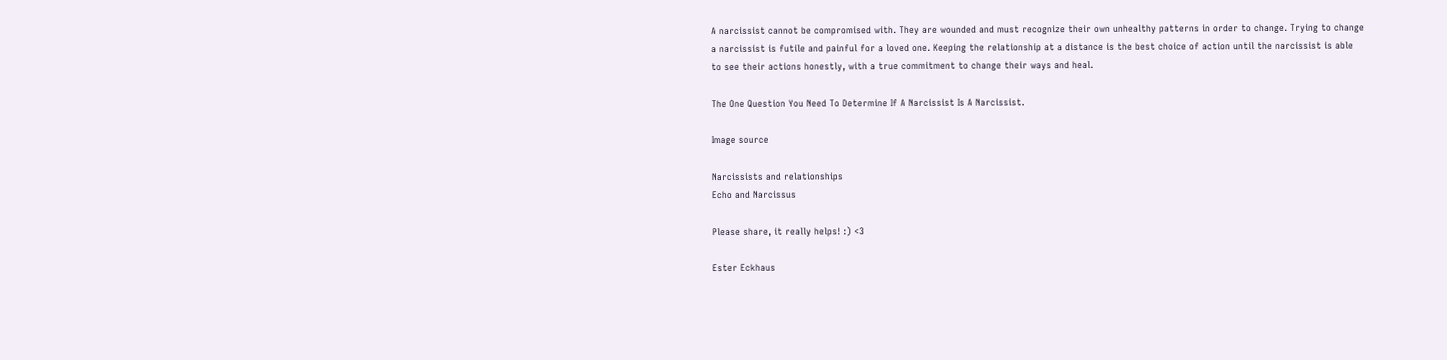A narcissist cannot be compromised with. They are wounded and must recognize their own unhealthy patterns in order to change. Trying to change a narcissist is futile and painful for a loved one. Keeping the relationship at a distance is the best choice of action until the narcissist is able to see their actions honestly, with a true commitment to change their ways and heal.

The One Question You Need To Determine If A Narcissist Is A Narcissist.

Image source

Narcissists and relationships
Echo and Narcissus

Please share, it really helps! :) <3

Ester Eckhaus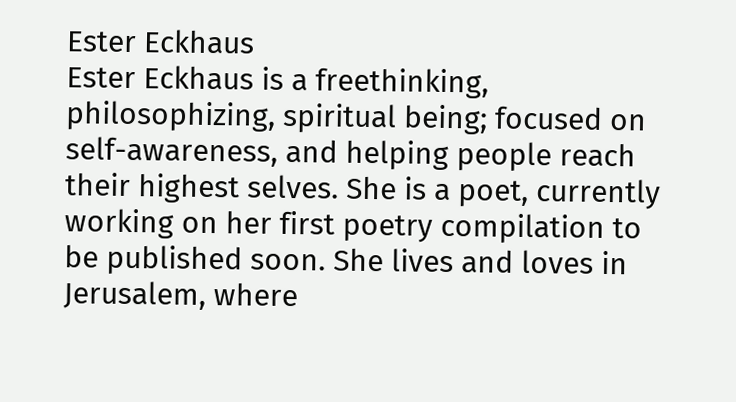Ester Eckhaus
Ester Eckhaus is a freethinking, philosophizing, spiritual being; focused on self-awareness, and helping people reach their highest selves. She is a poet, currently working on her first poetry compilation to be published soon. She lives and loves in Jerusalem, where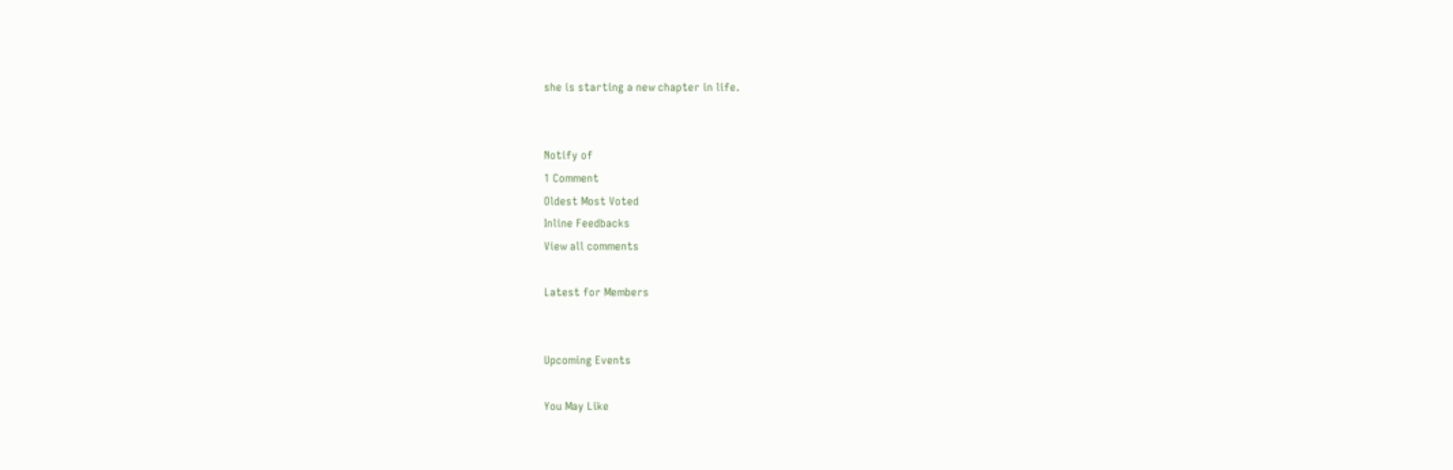she is starting a new chapter in life.


Notify of
1 Comment
Oldest Most Voted
Inline Feedbacks
View all comments

Latest for Members


Upcoming Events

You May Like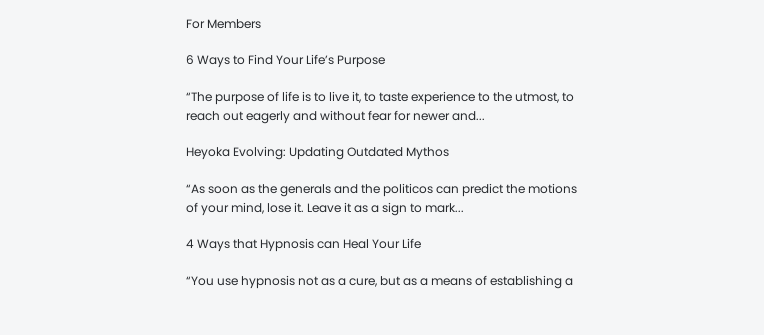For Members

6 Ways to Find Your Life’s Purpose

“The purpose of life is to live it, to taste experience to the utmost, to reach out eagerly and without fear for newer and...

Heyoka Evolving: Updating Outdated Mythos

“As soon as the generals and the politicos can predict the motions of your mind, lose it. Leave it as a sign to mark...

4 Ways that Hypnosis can Heal Your Life

“You use hypnosis not as a cure, but as a means of establishing a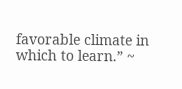favorable climate in which to learn.” ~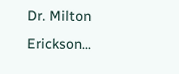Dr. Milton Erickson...